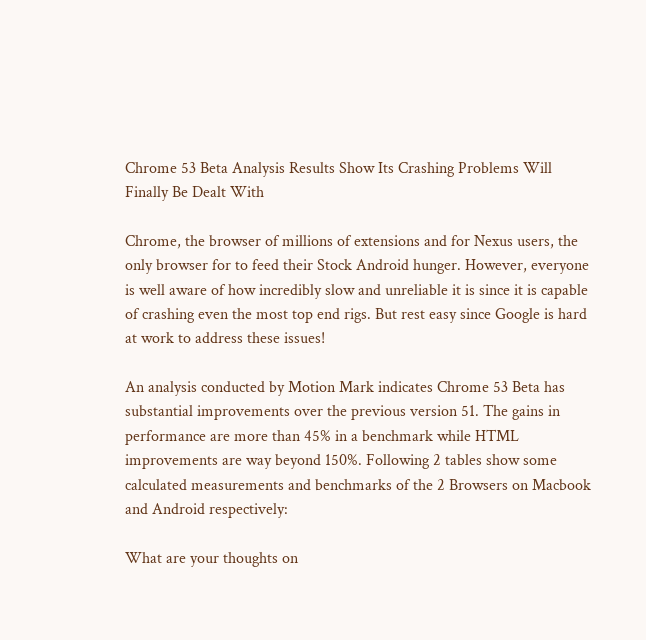Chrome 53 Beta Analysis Results Show Its Crashing Problems Will Finally Be Dealt With

Chrome, the browser of millions of extensions and for Nexus users, the only browser for to feed their Stock Android hunger. However, everyone is well aware of how incredibly slow and unreliable it is since it is capable of crashing even the most top end rigs. But rest easy since Google is hard at work to address these issues!

An analysis conducted by Motion Mark indicates Chrome 53 Beta has substantial improvements over the previous version 51. The gains in performance are more than 45% in a benchmark while HTML improvements are way beyond 150%. Following 2 tables show some calculated measurements and benchmarks of the 2 Browsers on Macbook and Android respectively:

What are your thoughts on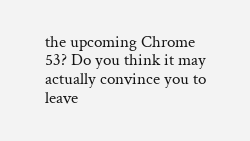the upcoming Chrome 53? Do you think it may actually convince you to leave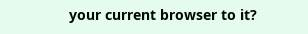your current browser to it?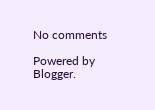No comments

Powered by Blogger.